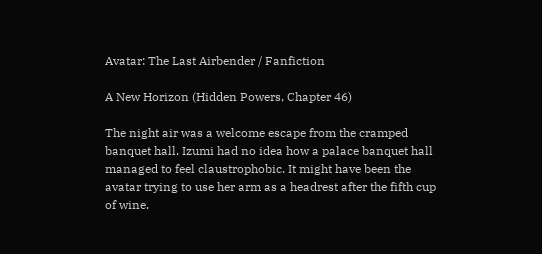Avatar: The Last Airbender / Fanfiction

A New Horizon (Hidden Powers, Chapter 46)

The night air was a welcome escape from the cramped banquet hall. Izumi had no idea how a palace banquet hall managed to feel claustrophobic. It might have been the avatar trying to use her arm as a headrest after the fifth cup of wine.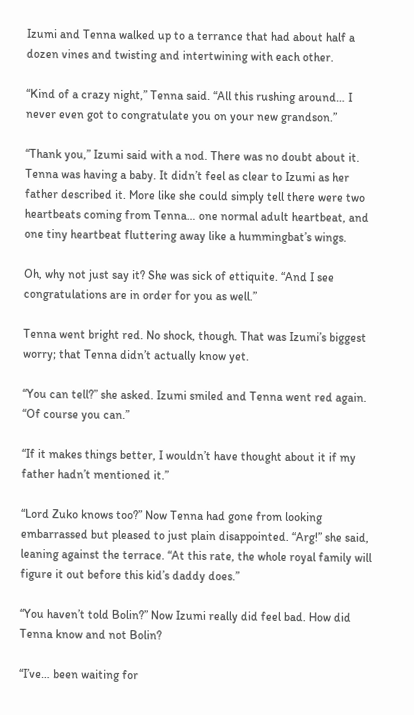Izumi and Tenna walked up to a terrance that had about half a dozen vines and twisting and intertwining with each other.

“Kind of a crazy night,” Tenna said. “All this rushing around… I never even got to congratulate you on your new grandson.”

“Thank you,” Izumi said with a nod. There was no doubt about it. Tenna was having a baby. It didn’t feel as clear to Izumi as her father described it. More like she could simply tell there were two heartbeats coming from Tenna… one normal adult heartbeat, and one tiny heartbeat fluttering away like a hummingbat’s wings.

Oh, why not just say it? She was sick of ettiquite. “And I see congratulations are in order for you as well.”

Tenna went bright red. No shock, though. That was Izumi’s biggest worry; that Tenna didn’t actually know yet.

“You can tell?” she asked. Izumi smiled and Tenna went red again. “Of course you can.”

“If it makes things better, I wouldn’t have thought about it if my father hadn’t mentioned it.”

“Lord Zuko knows too?” Now Tenna had gone from looking embarrassed but pleased to just plain disappointed. “Arg!” she said, leaning against the terrace. “At this rate, the whole royal family will figure it out before this kid’s daddy does.”

“You haven’t told Bolin?” Now Izumi really did feel bad. How did Tenna know and not Bolin?

“I’ve… been waiting for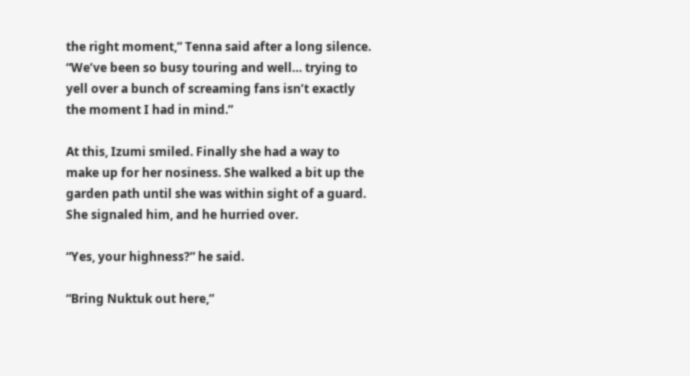the right moment,” Tenna said after a long silence. “We’ve been so busy touring and well… trying to yell over a bunch of screaming fans isn’t exactly the moment I had in mind.”

At this, Izumi smiled. Finally she had a way to make up for her nosiness. She walked a bit up the garden path until she was within sight of a guard. She signaled him, and he hurried over.

“Yes, your highness?” he said.

“Bring Nuktuk out here,”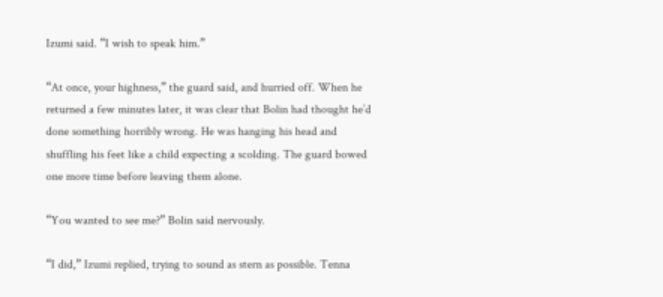Izumi said. “I wish to speak him.”

“At once, your highness,” the guard said, and hurried off. When he returned a few minutes later, it was clear that Bolin had thought he’d done something horribly wrong. He was hanging his head and shuffling his feet like a child expecting a scolding. The guard bowed one more time before leaving them alone.

“You wanted to see me?” Bolin said nervously.

“I did,” Izumi replied, trying to sound as stern as possible. Tenna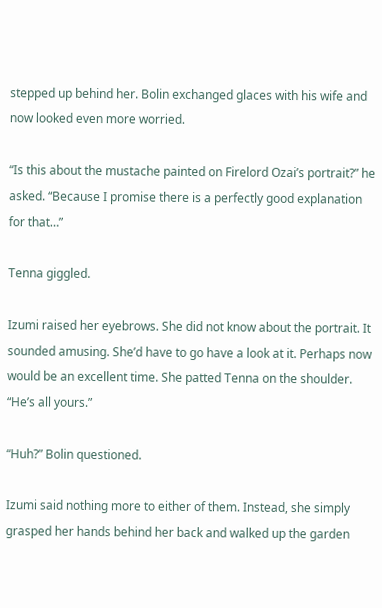stepped up behind her. Bolin exchanged glaces with his wife and now looked even more worried.

“Is this about the mustache painted on Firelord Ozai’s portrait?” he asked. “Because I promise there is a perfectly good explanation for that…”

Tenna giggled.

Izumi raised her eyebrows. She did not know about the portrait. It sounded amusing. She’d have to go have a look at it. Perhaps now would be an excellent time. She patted Tenna on the shoulder. “He’s all yours.”

“Huh?” Bolin questioned.

Izumi said nothing more to either of them. Instead, she simply grasped her hands behind her back and walked up the garden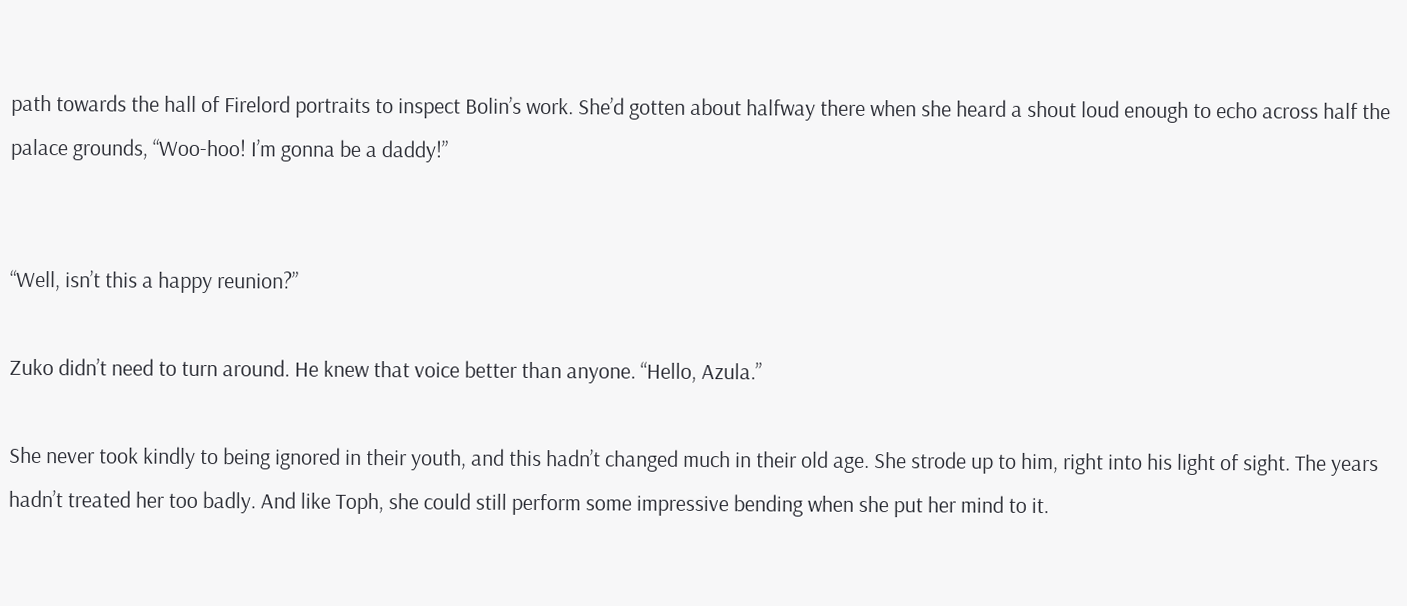path towards the hall of Firelord portraits to inspect Bolin’s work. She’d gotten about halfway there when she heard a shout loud enough to echo across half the palace grounds, “Woo-hoo! I’m gonna be a daddy!”


“Well, isn’t this a happy reunion?”

Zuko didn’t need to turn around. He knew that voice better than anyone. “Hello, Azula.”

She never took kindly to being ignored in their youth, and this hadn’t changed much in their old age. She strode up to him, right into his light of sight. The years hadn’t treated her too badly. And like Toph, she could still perform some impressive bending when she put her mind to it.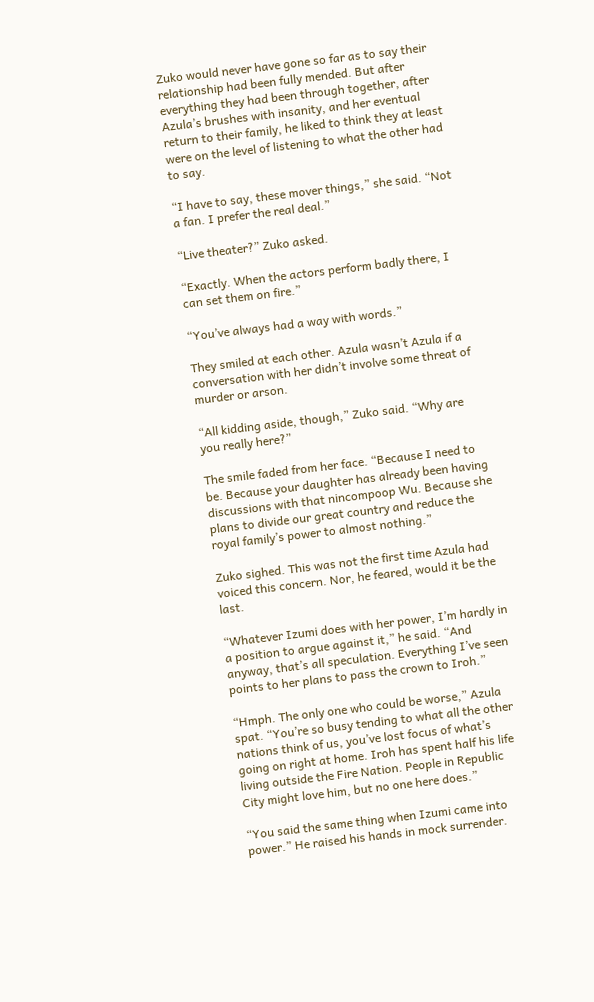Zuko would never have gone so far as to say their relationship had been fully mended. But after everything they had been through together, after Azula’s brushes with insanity, and her eventual return to their family, he liked to think they at least were on the level of listening to what the other had to say.

“I have to say, these mover things,” she said. “Not a fan. I prefer the real deal.”

“Live theater?” Zuko asked.

“Exactly. When the actors perform badly there, I can set them on fire.”

“You’ve always had a way with words.”

They smiled at each other. Azula wasn’t Azula if a conversation with her didn’t involve some threat of murder or arson.

“All kidding aside, though,” Zuko said. “Why are you really here?”

The smile faded from her face. “Because I need to be. Because your daughter has already been having discussions with that nincompoop Wu. Because she plans to divide our great country and reduce the royal family’s power to almost nothing.”

Zuko sighed. This was not the first time Azula had voiced this concern. Nor, he feared, would it be the last.

“Whatever Izumi does with her power, I’m hardly in a position to argue against it,” he said. “And anyway, that’s all speculation. Everything I’ve seen points to her plans to pass the crown to Iroh.”

“Hmph. The only one who could be worse,” Azula spat. “You’re so busy tending to what all the other nations think of us, you’ve lost focus of what’s going on right at home. Iroh has spent half his life living outside the Fire Nation. People in Republic City might love him, but no one here does.”

“You said the same thing when Izumi came into power.” He raised his hands in mock surrender.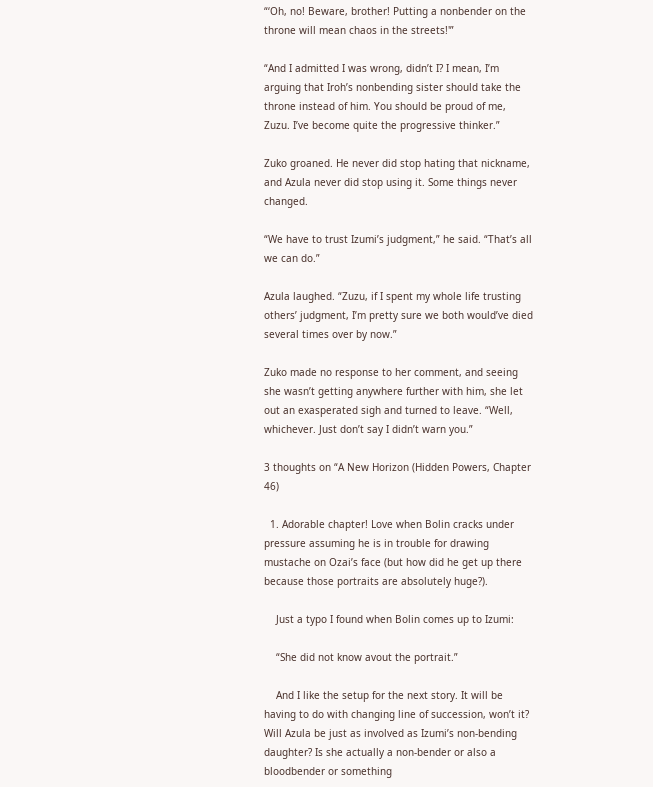“‘Oh, no! Beware, brother! Putting a nonbender on the throne will mean chaos in the streets!'”

“And I admitted I was wrong, didn’t I? I mean, I’m arguing that Iroh’s nonbending sister should take the throne instead of him. You should be proud of me, Zuzu. I’ve become quite the progressive thinker.”

Zuko groaned. He never did stop hating that nickname, and Azula never did stop using it. Some things never changed.

“We have to trust Izumi’s judgment,” he said. “That’s all we can do.”

Azula laughed. “Zuzu, if I spent my whole life trusting others’ judgment, I’m pretty sure we both would’ve died several times over by now.”

Zuko made no response to her comment, and seeing she wasn’t getting anywhere further with him, she let out an exasperated sigh and turned to leave. “Well, whichever. Just don’t say I didn’t warn you.”

3 thoughts on “A New Horizon (Hidden Powers, Chapter 46)

  1. Adorable chapter! Love when Bolin cracks under pressure assuming he is in trouble for drawing mustache on Ozai’s face (but how did he get up there because those portraits are absolutely huge?).

    Just a typo I found when Bolin comes up to Izumi:

    “She did not know avout the portrait.”

    And I like the setup for the next story. It will be having to do with changing line of succession, won’t it? Will Azula be just as involved as Izumi’s non-bending daughter? Is she actually a non-bender or also a bloodbender or something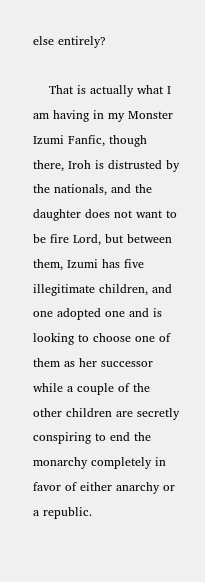else entirely?

    That is actually what I am having in my Monster Izumi Fanfic, though there, Iroh is distrusted by the nationals, and the daughter does not want to be fire Lord, but between them, Izumi has five illegitimate children, and one adopted one and is looking to choose one of them as her successor while a couple of the other children are secretly conspiring to end the monarchy completely in favor of either anarchy or a republic.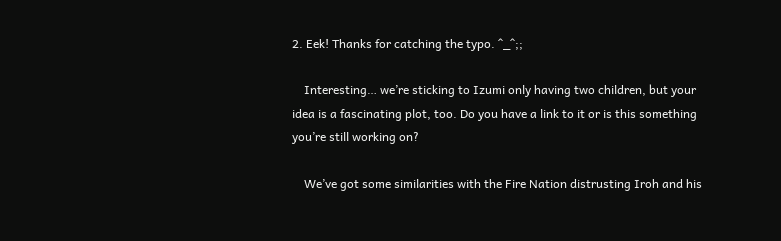2. Eek! Thanks for catching the typo. ^_^;;

    Interesting… we’re sticking to Izumi only having two children, but your idea is a fascinating plot, too. Do you have a link to it or is this something you’re still working on?

    We’ve got some similarities with the Fire Nation distrusting Iroh and his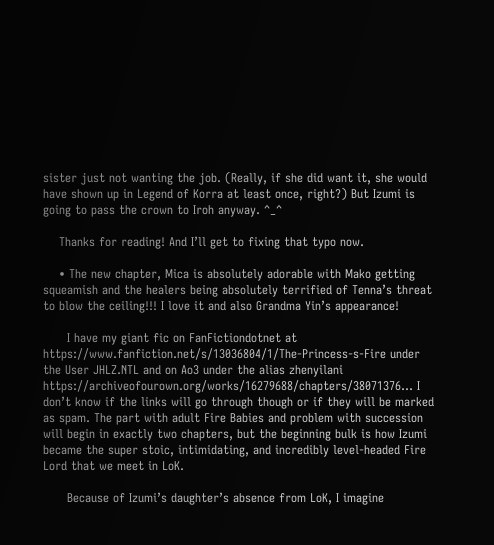sister just not wanting the job. (Really, if she did want it, she would have shown up in Legend of Korra at least once, right?) But Izumi is going to pass the crown to Iroh anyway. ^_^

    Thanks for reading! And I’ll get to fixing that typo now.

    • The new chapter, Mica is absolutely adorable with Mako getting squeamish and the healers being absolutely terrified of Tenna’s threat to blow the ceiling!!! I love it and also Grandma Yin’s appearance!

      I have my giant fic on FanFictiondotnet at https://www.fanfiction.net/s/13036804/1/The-Princess-s-Fire under the User JHLZ.NTL and on Ao3 under the alias zhenyilani https://archiveofourown.org/works/16279688/chapters/38071376… I don’t know if the links will go through though or if they will be marked as spam. The part with adult Fire Babies and problem with succession will begin in exactly two chapters, but the beginning bulk is how Izumi became the super stoic, intimidating, and incredibly level-headed Fire Lord that we meet in LoK.

      Because of Izumi’s daughter’s absence from LoK, I imagine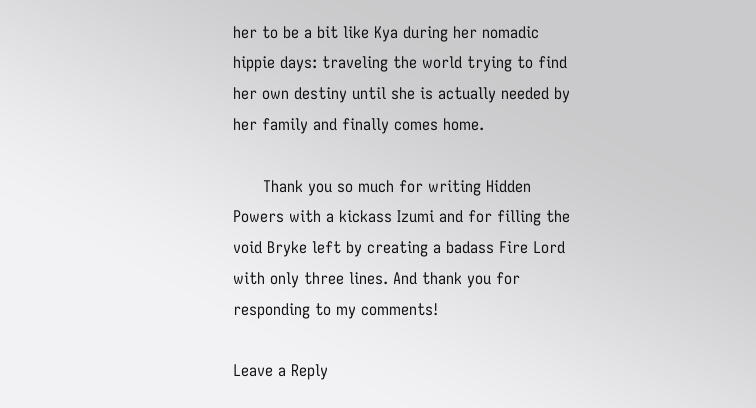her to be a bit like Kya during her nomadic hippie days: traveling the world trying to find her own destiny until she is actually needed by her family and finally comes home.

      Thank you so much for writing Hidden Powers with a kickass Izumi and for filling the void Bryke left by creating a badass Fire Lord with only three lines. And thank you for responding to my comments!

Leave a Reply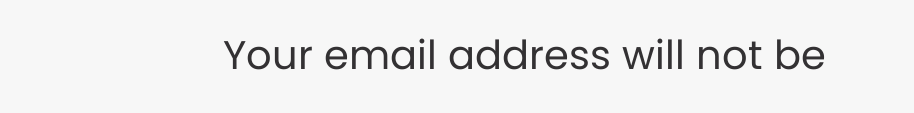Your email address will not be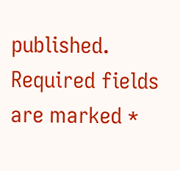published. Required fields are marked *